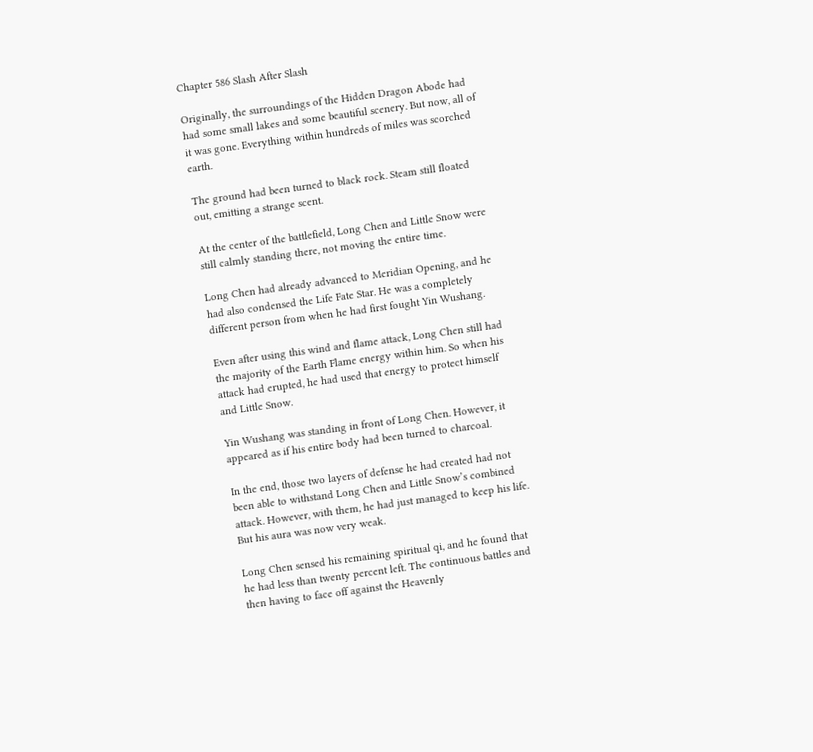Chapter 586 Slash After Slash

Originally, the surroundings of the Hidden Dragon Abode had had some small lakes and some beautiful scenery. But now, all of it was gone. Everything within hundreds of miles was scorched earth.

The ground had been turned to black rock. Steam still floated out, emitting a strange scent.

At the center of the battlefield, Long Chen and Little Snow were still calmly standing there, not moving the entire time.

Long Chen had already advanced to Meridian Opening, and he had also condensed the Life Fate Star. He was a completely different person from when he had first fought Yin Wushang.

Even after using this wind and flame attack, Long Chen still had the majority of the Earth Flame energy within him. So when his attack had erupted, he had used that energy to protect himself and Little Snow.

Yin Wushang was standing in front of Long Chen. However, it appeared as if his entire body had been turned to charcoal.

In the end, those two layers of defense he had created had not been able to withstand Long Chen and Little Snow’s combined attack. However, with them, he had just managed to keep his life. But his aura was now very weak.

Long Chen sensed his remaining spiritual qi, and he found that he had less than twenty percent left. The continuous battles and then having to face off against the Heavenly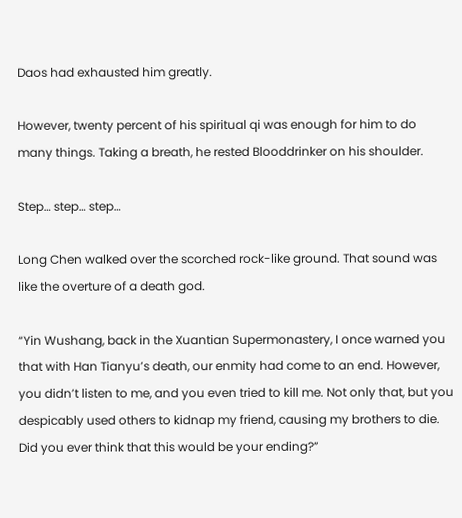Daos had exhausted him greatly.

However, twenty percent of his spiritual qi was enough for him to do many things. Taking a breath, he rested Blooddrinker on his shoulder.

Step… step… step…

Long Chen walked over the scorched rock-like ground. That sound was like the overture of a death god.

“Yin Wushang, back in the Xuantian Supermonastery, I once warned you that with Han Tianyu’s death, our enmity had come to an end. However, you didn’t listen to me, and you even tried to kill me. Not only that, but you despicably used others to kidnap my friend, causing my brothers to die. Did you ever think that this would be your ending?”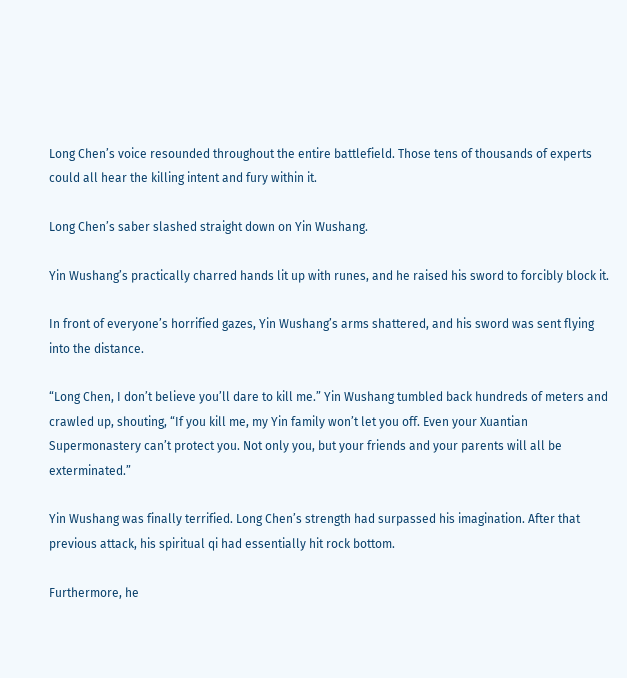Long Chen’s voice resounded throughout the entire battlefield. Those tens of thousands of experts could all hear the killing intent and fury within it.

Long Chen’s saber slashed straight down on Yin Wushang.

Yin Wushang’s practically charred hands lit up with runes, and he raised his sword to forcibly block it.

In front of everyone’s horrified gazes, Yin Wushang’s arms shattered, and his sword was sent flying into the distance.

“Long Chen, I don’t believe you’ll dare to kill me.” Yin Wushang tumbled back hundreds of meters and crawled up, shouting, “If you kill me, my Yin family won’t let you off. Even your Xuantian Supermonastery can’t protect you. Not only you, but your friends and your parents will all be exterminated.”

Yin Wushang was finally terrified. Long Chen’s strength had surpassed his imagination. After that previous attack, his spiritual qi had essentially hit rock bottom.

Furthermore, he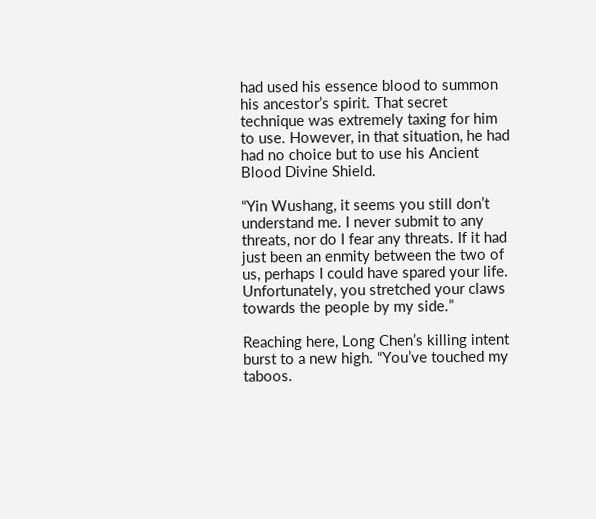had used his essence blood to summon his ancestor’s spirit. That secret technique was extremely taxing for him to use. However, in that situation, he had had no choice but to use his Ancient Blood Divine Shield.

“Yin Wushang, it seems you still don’t understand me. I never submit to any threats, nor do I fear any threats. If it had just been an enmity between the two of us, perhaps I could have spared your life. Unfortunately, you stretched your claws towards the people by my side.”

Reaching here, Long Chen’s killing intent burst to a new high. “You’ve touched my taboos.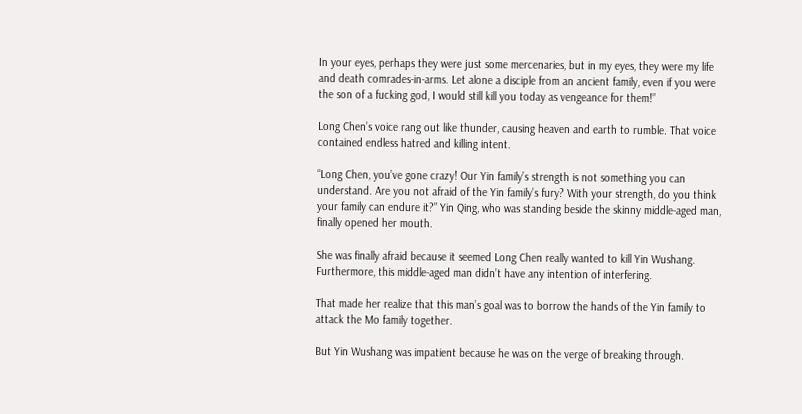In your eyes, perhaps they were just some mercenaries, but in my eyes, they were my life and death comrades-in-arms. Let alone a disciple from an ancient family, even if you were the son of a fucking god, I would still kill you today as vengeance for them!”

Long Chen’s voice rang out like thunder, causing heaven and earth to rumble. That voice contained endless hatred and killing intent.

“Long Chen, you’ve gone crazy! Our Yin family’s strength is not something you can understand. Are you not afraid of the Yin family’s fury? With your strength, do you think your family can endure it?” Yin Qing, who was standing beside the skinny middle-aged man, finally opened her mouth.

She was finally afraid because it seemed Long Chen really wanted to kill Yin Wushang. Furthermore, this middle-aged man didn’t have any intention of interfering.

That made her realize that this man’s goal was to borrow the hands of the Yin family to attack the Mo family together.

But Yin Wushang was impatient because he was on the verge of breaking through.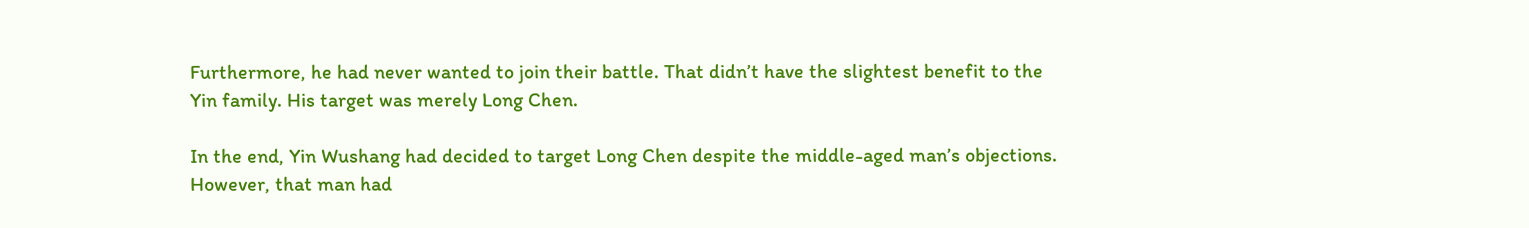Furthermore, he had never wanted to join their battle. That didn’t have the slightest benefit to the Yin family. His target was merely Long Chen.

In the end, Yin Wushang had decided to target Long Chen despite the middle-aged man’s objections. However, that man had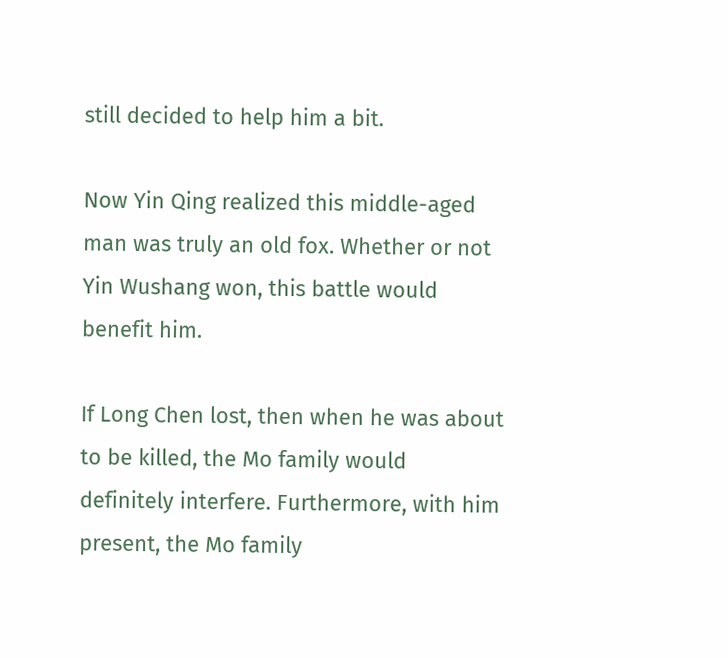still decided to help him a bit.

Now Yin Qing realized this middle-aged man was truly an old fox. Whether or not Yin Wushang won, this battle would benefit him.

If Long Chen lost, then when he was about to be killed, the Mo family would definitely interfere. Furthermore, with him present, the Mo family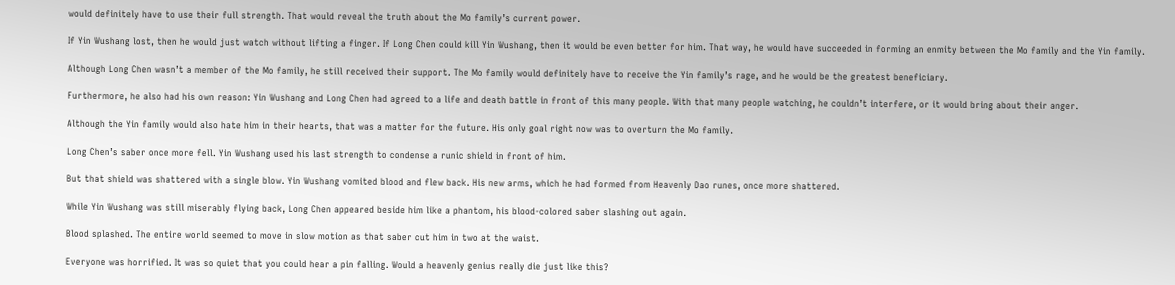would definitely have to use their full strength. That would reveal the truth about the Mo family’s current power.

If Yin Wushang lost, then he would just watch without lifting a finger. If Long Chen could kill Yin Wushang, then it would be even better for him. That way, he would have succeeded in forming an enmity between the Mo family and the Yin family.

Although Long Chen wasn’t a member of the Mo family, he still received their support. The Mo family would definitely have to receive the Yin family’s rage, and he would be the greatest beneficiary.

Furthermore, he also had his own reason: Yin Wushang and Long Chen had agreed to a life and death battle in front of this many people. With that many people watching, he couldn’t interfere, or it would bring about their anger.

Although the Yin family would also hate him in their hearts, that was a matter for the future. His only goal right now was to overturn the Mo family.

Long Chen’s saber once more fell. Yin Wushang used his last strength to condense a runic shield in front of him.

But that shield was shattered with a single blow. Yin Wushang vomited blood and flew back. His new arms, which he had formed from Heavenly Dao runes, once more shattered.

While Yin Wushang was still miserably flying back, Long Chen appeared beside him like a phantom, his blood-colored saber slashing out again.

Blood splashed. The entire world seemed to move in slow motion as that saber cut him in two at the waist.

Everyone was horrified. It was so quiet that you could hear a pin falling. Would a heavenly genius really die just like this?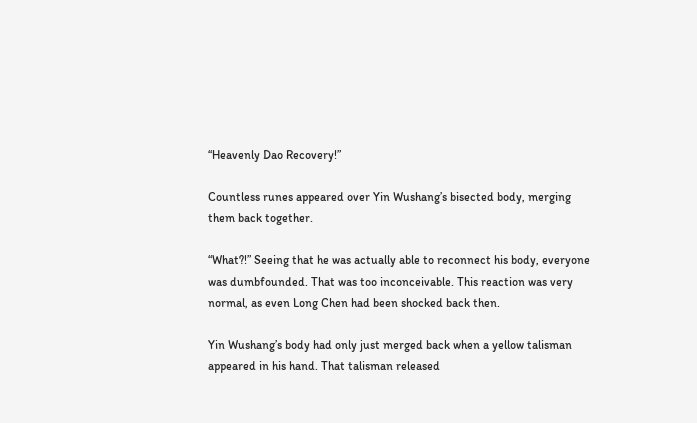“Heavenly Dao Recovery!”

Countless runes appeared over Yin Wushang’s bisected body, merging them back together.

“What?!” Seeing that he was actually able to reconnect his body, everyone was dumbfounded. That was too inconceivable. This reaction was very normal, as even Long Chen had been shocked back then.

Yin Wushang’s body had only just merged back when a yellow talisman appeared in his hand. That talisman released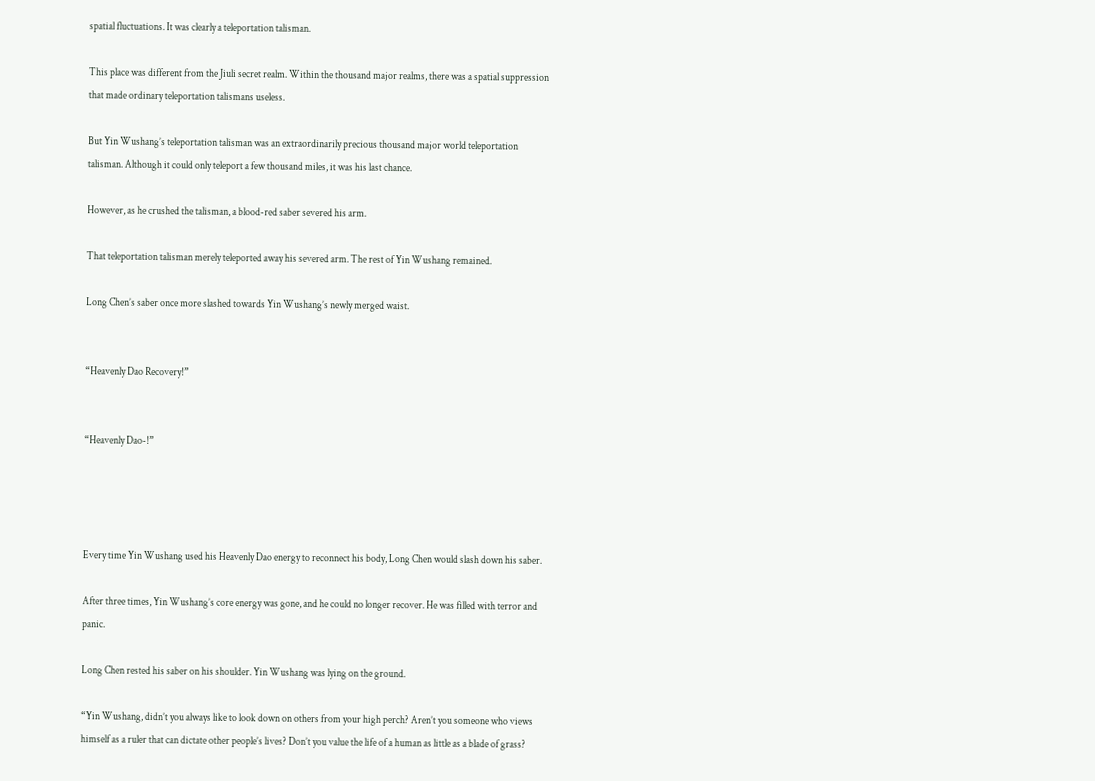spatial fluctuations. It was clearly a teleportation talisman.

This place was different from the Jiuli secret realm. Within the thousand major realms, there was a spatial suppression that made ordinary teleportation talismans useless.

But Yin Wushang’s teleportation talisman was an extraordinarily precious thousand major world teleportation talisman. Although it could only teleport a few thousand miles, it was his last chance.

However, as he crushed the talisman, a blood-red saber severed his arm.

That teleportation talisman merely teleported away his severed arm. The rest of Yin Wushang remained.

Long Chen’s saber once more slashed towards Yin Wushang’s newly merged waist.


“Heavenly Dao Recovery!”


“Heavenly Dao-!”




Every time Yin Wushang used his Heavenly Dao energy to reconnect his body, Long Chen would slash down his saber.

After three times, Yin Wushang’s core energy was gone, and he could no longer recover. He was filled with terror and panic.

Long Chen rested his saber on his shoulder. Yin Wushang was lying on the ground.

“Yin Wushang, didn’t you always like to look down on others from your high perch? Aren’t you someone who views himself as a ruler that can dictate other people’s lives? Don’t you value the life of a human as little as a blade of grass?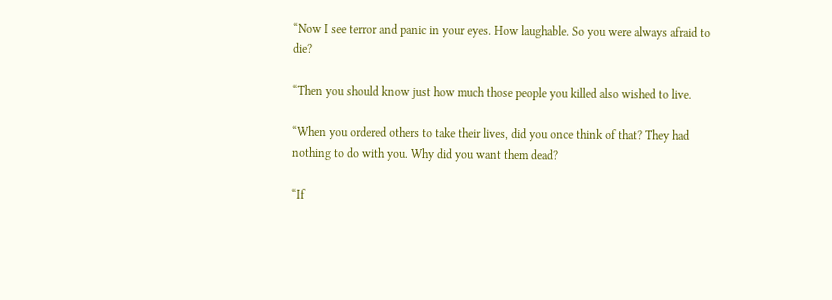“Now I see terror and panic in your eyes. How laughable. So you were always afraid to die?

“Then you should know just how much those people you killed also wished to live.

“When you ordered others to take their lives, did you once think of that? They had nothing to do with you. Why did you want them dead?

“If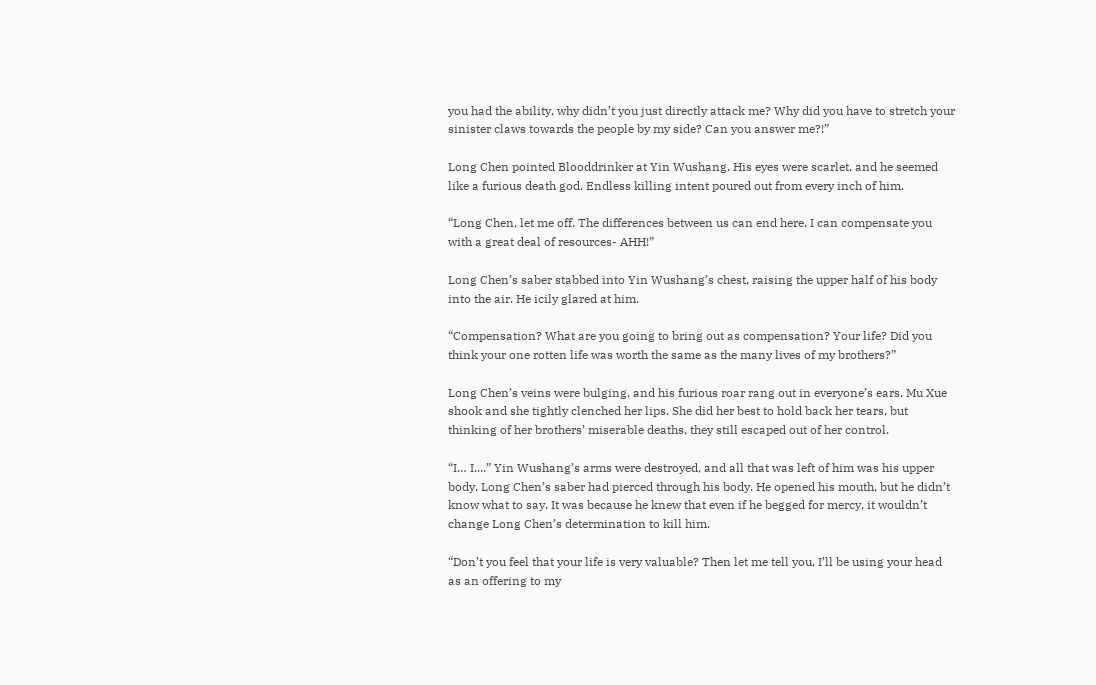you had the ability, why didn’t you just directly attack me? Why did you have to stretch your sinister claws towards the people by my side? Can you answer me?!”

Long Chen pointed Blooddrinker at Yin Wushang. His eyes were scarlet, and he seemed like a furious death god. Endless killing intent poured out from every inch of him.

“Long Chen, let me off. The differences between us can end here. I can compensate you with a great deal of resources- AHH!”

Long Chen’s saber stabbed into Yin Wushang’s chest, raising the upper half of his body into the air. He icily glared at him.

“Compensation? What are you going to bring out as compensation? Your life? Did you think your one rotten life was worth the same as the many lives of my brothers?”

Long Chen’s veins were bulging, and his furious roar rang out in everyone’s ears. Mu Xue shook and she tightly clenched her lips. She did her best to hold back her tears, but thinking of her brothers’ miserable deaths, they still escaped out of her control.

“I… I....” Yin Wushang’s arms were destroyed, and all that was left of him was his upper body. Long Chen’s saber had pierced through his body. He opened his mouth, but he didn’t know what to say. It was because he knew that even if he begged for mercy, it wouldn’t change Long Chen’s determination to kill him.

“Don’t you feel that your life is very valuable? Then let me tell you, I’ll be using your head as an offering to my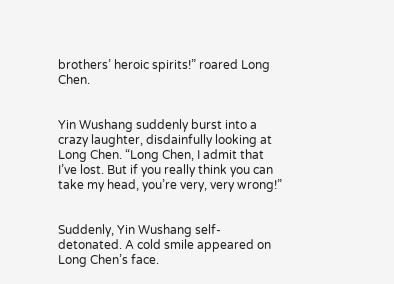brothers’ heroic spirits!” roared Long Chen.


Yin Wushang suddenly burst into a crazy laughter, disdainfully looking at Long Chen. “Long Chen, I admit that I’ve lost. But if you really think you can take my head, you’re very, very wrong!”


Suddenly, Yin Wushang self-detonated. A cold smile appeared on Long Chen’s face.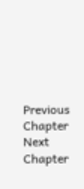Previous Chapter Next Chapter